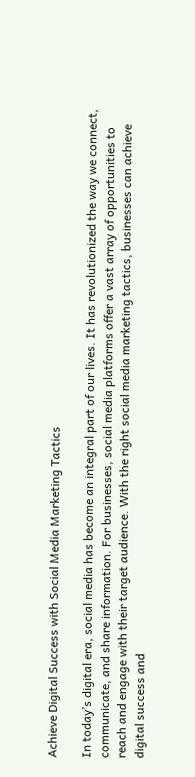Achieve Digital Success with Social Media Marketing Tactics

In today’s digital era, social media has become an integral part of our lives. It has revolutionized the way we connect, communicate, and share information. For businesses, social media platforms offer a vast array of opportunities to reach and engage with their target audience. With the right social media marketing tactics, businesses can achieve digital success and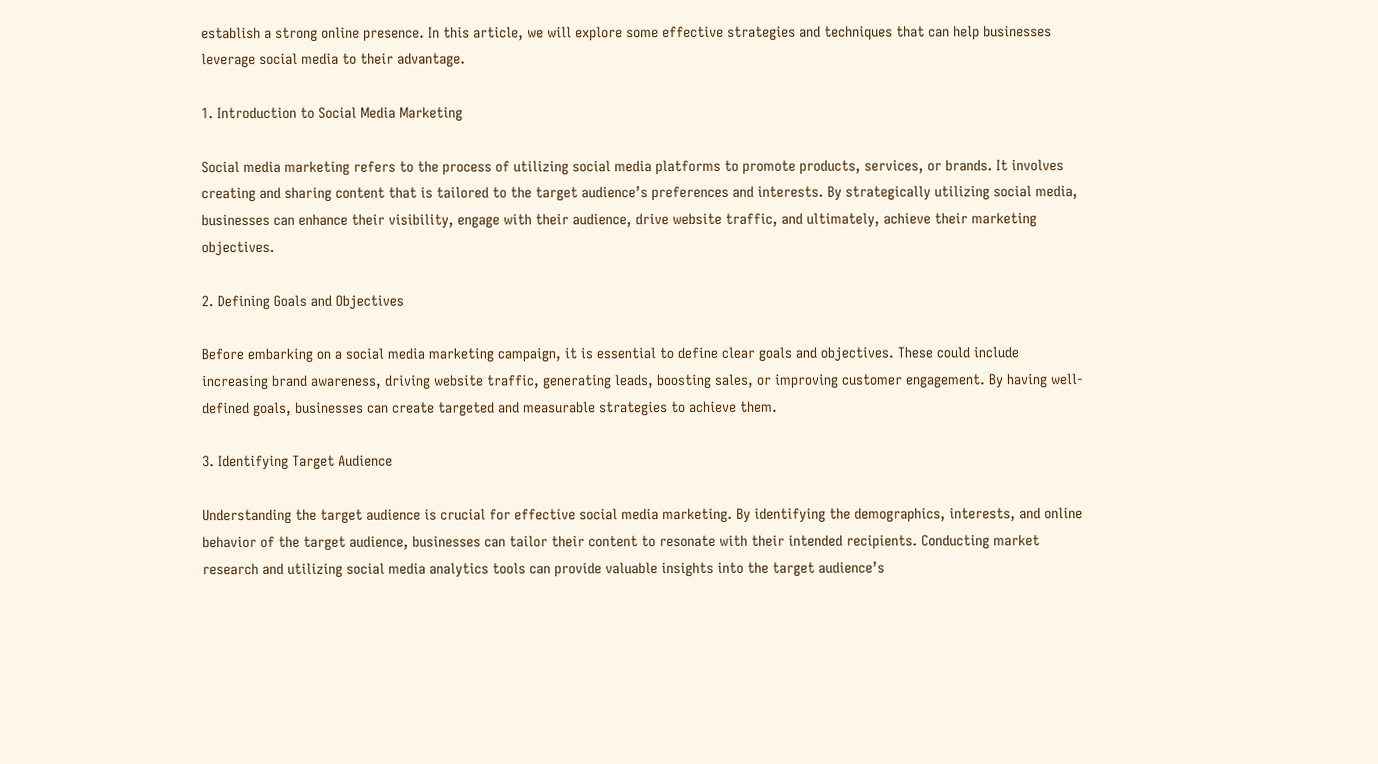establish a strong online presence. In this article, we will explore some effective strategies and techniques that can help businesses leverage social media to their advantage.

1. Introduction to Social Media Marketing

Social media marketing refers to the process of utilizing social media platforms to promote products, services, or brands. It involves creating and sharing content that is tailored to the target audience’s preferences and interests. By strategically utilizing social media, businesses can enhance their visibility, engage with their audience, drive website traffic, and ultimately, achieve their marketing objectives.

2. Defining Goals and Objectives

Before embarking on a social media marketing campaign, it is essential to define clear goals and objectives. These could include increasing brand awareness, driving website traffic, generating leads, boosting sales, or improving customer engagement. By having well-defined goals, businesses can create targeted and measurable strategies to achieve them.

3. Identifying Target Audience

Understanding the target audience is crucial for effective social media marketing. By identifying the demographics, interests, and online behavior of the target audience, businesses can tailor their content to resonate with their intended recipients. Conducting market research and utilizing social media analytics tools can provide valuable insights into the target audience’s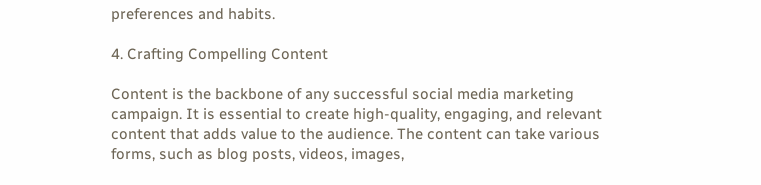preferences and habits.

4. Crafting Compelling Content

Content is the backbone of any successful social media marketing campaign. It is essential to create high-quality, engaging, and relevant content that adds value to the audience. The content can take various forms, such as blog posts, videos, images,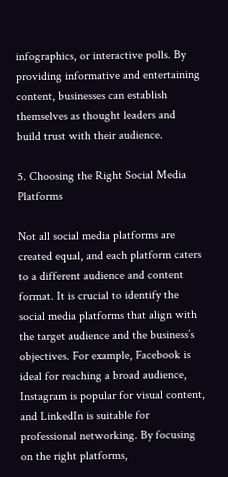infographics, or interactive polls. By providing informative and entertaining content, businesses can establish themselves as thought leaders and build trust with their audience.

5. Choosing the Right Social Media Platforms

Not all social media platforms are created equal, and each platform caters to a different audience and content format. It is crucial to identify the social media platforms that align with the target audience and the business’s objectives. For example, Facebook is ideal for reaching a broad audience, Instagram is popular for visual content, and LinkedIn is suitable for professional networking. By focusing on the right platforms,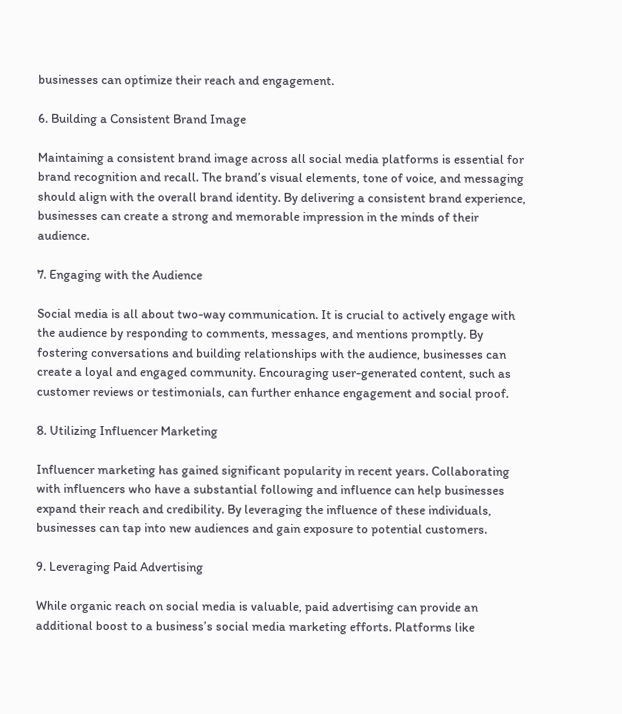businesses can optimize their reach and engagement.

6. Building a Consistent Brand Image

Maintaining a consistent brand image across all social media platforms is essential for brand recognition and recall. The brand’s visual elements, tone of voice, and messaging should align with the overall brand identity. By delivering a consistent brand experience, businesses can create a strong and memorable impression in the minds of their audience.

7. Engaging with the Audience

Social media is all about two-way communication. It is crucial to actively engage with the audience by responding to comments, messages, and mentions promptly. By fostering conversations and building relationships with the audience, businesses can create a loyal and engaged community. Encouraging user-generated content, such as customer reviews or testimonials, can further enhance engagement and social proof.

8. Utilizing Influencer Marketing

Influencer marketing has gained significant popularity in recent years. Collaborating with influencers who have a substantial following and influence can help businesses expand their reach and credibility. By leveraging the influence of these individuals, businesses can tap into new audiences and gain exposure to potential customers.

9. Leveraging Paid Advertising

While organic reach on social media is valuable, paid advertising can provide an additional boost to a business’s social media marketing efforts. Platforms like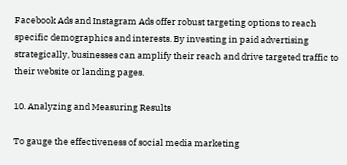Facebook Ads and Instagram Ads offer robust targeting options to reach specific demographics and interests. By investing in paid advertising strategically, businesses can amplify their reach and drive targeted traffic to their website or landing pages.

10. Analyzing and Measuring Results

To gauge the effectiveness of social media marketing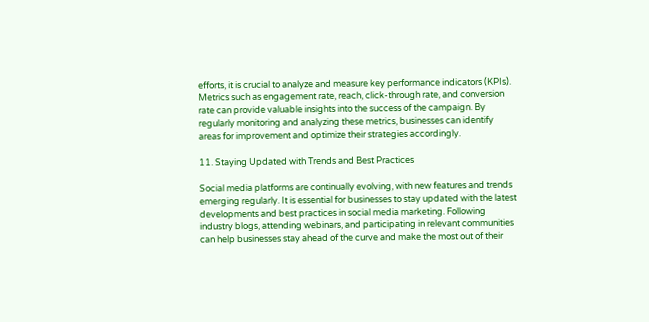efforts, it is crucial to analyze and measure key performance indicators (KPIs). Metrics such as engagement rate, reach, click-through rate, and conversion rate can provide valuable insights into the success of the campaign. By regularly monitoring and analyzing these metrics, businesses can identify areas for improvement and optimize their strategies accordingly.

11. Staying Updated with Trends and Best Practices

Social media platforms are continually evolving, with new features and trends emerging regularly. It is essential for businesses to stay updated with the latest developments and best practices in social media marketing. Following industry blogs, attending webinars, and participating in relevant communities can help businesses stay ahead of the curve and make the most out of their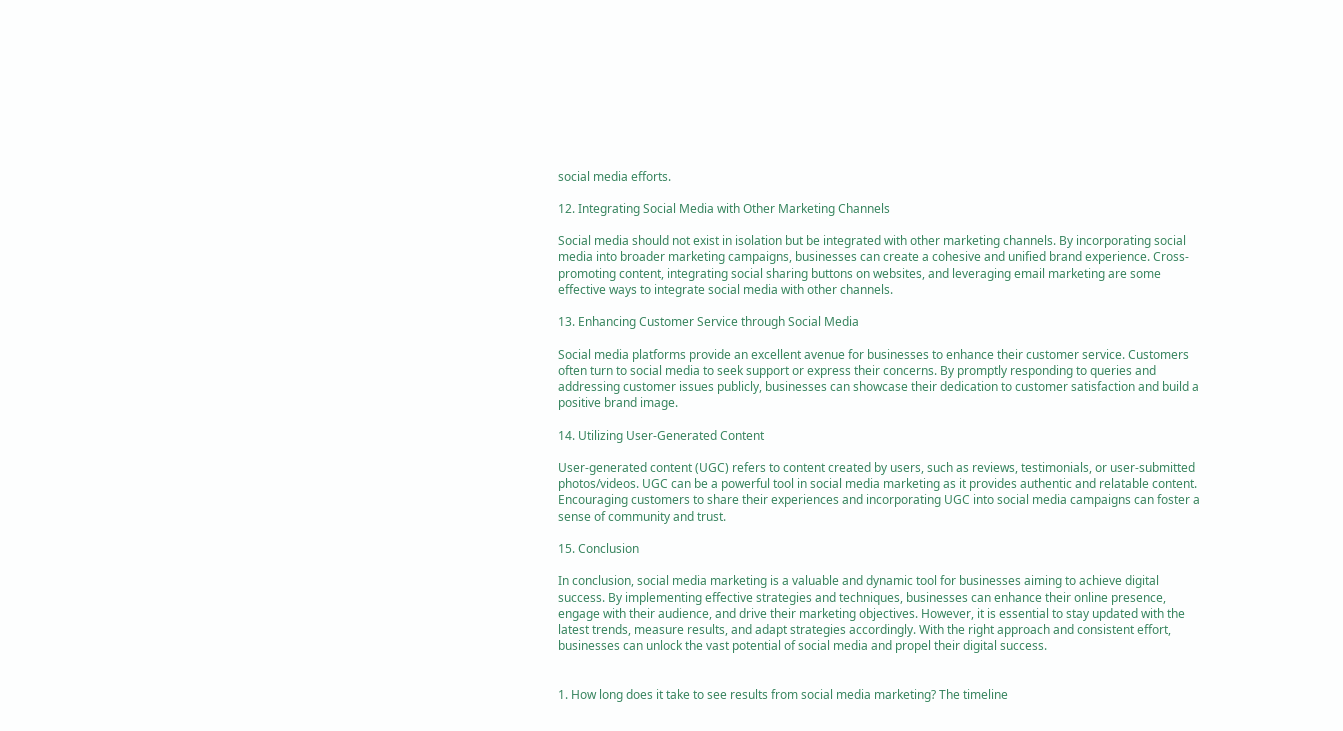social media efforts.

12. Integrating Social Media with Other Marketing Channels

Social media should not exist in isolation but be integrated with other marketing channels. By incorporating social media into broader marketing campaigns, businesses can create a cohesive and unified brand experience. Cross-promoting content, integrating social sharing buttons on websites, and leveraging email marketing are some effective ways to integrate social media with other channels.

13. Enhancing Customer Service through Social Media

Social media platforms provide an excellent avenue for businesses to enhance their customer service. Customers often turn to social media to seek support or express their concerns. By promptly responding to queries and addressing customer issues publicly, businesses can showcase their dedication to customer satisfaction and build a positive brand image.

14. Utilizing User-Generated Content

User-generated content (UGC) refers to content created by users, such as reviews, testimonials, or user-submitted photos/videos. UGC can be a powerful tool in social media marketing as it provides authentic and relatable content. Encouraging customers to share their experiences and incorporating UGC into social media campaigns can foster a sense of community and trust.

15. Conclusion

In conclusion, social media marketing is a valuable and dynamic tool for businesses aiming to achieve digital success. By implementing effective strategies and techniques, businesses can enhance their online presence, engage with their audience, and drive their marketing objectives. However, it is essential to stay updated with the latest trends, measure results, and adapt strategies accordingly. With the right approach and consistent effort, businesses can unlock the vast potential of social media and propel their digital success.


1. How long does it take to see results from social media marketing? The timeline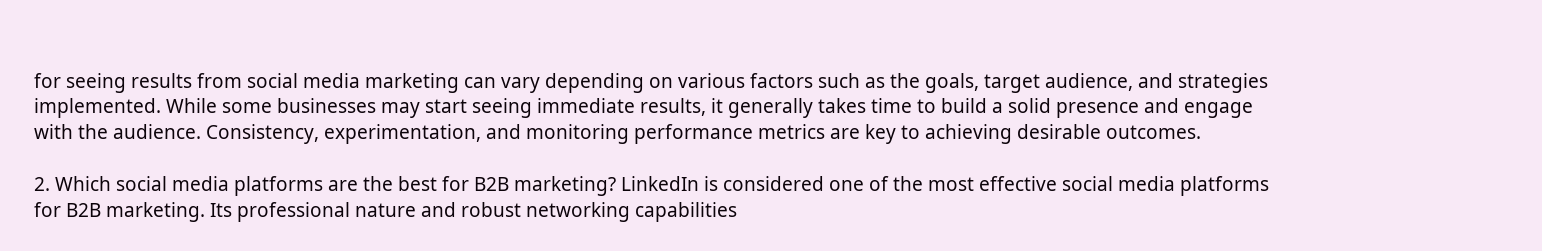for seeing results from social media marketing can vary depending on various factors such as the goals, target audience, and strategies implemented. While some businesses may start seeing immediate results, it generally takes time to build a solid presence and engage with the audience. Consistency, experimentation, and monitoring performance metrics are key to achieving desirable outcomes.

2. Which social media platforms are the best for B2B marketing? LinkedIn is considered one of the most effective social media platforms for B2B marketing. Its professional nature and robust networking capabilities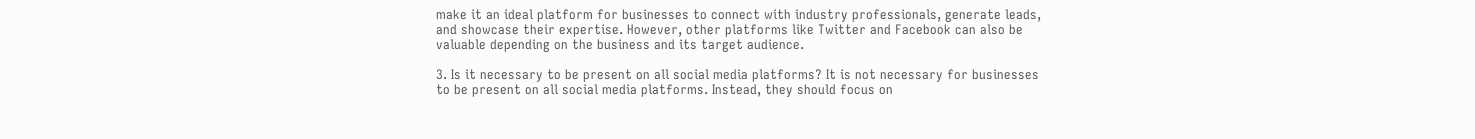make it an ideal platform for businesses to connect with industry professionals, generate leads, and showcase their expertise. However, other platforms like Twitter and Facebook can also be valuable depending on the business and its target audience.

3. Is it necessary to be present on all social media platforms? It is not necessary for businesses to be present on all social media platforms. Instead, they should focus on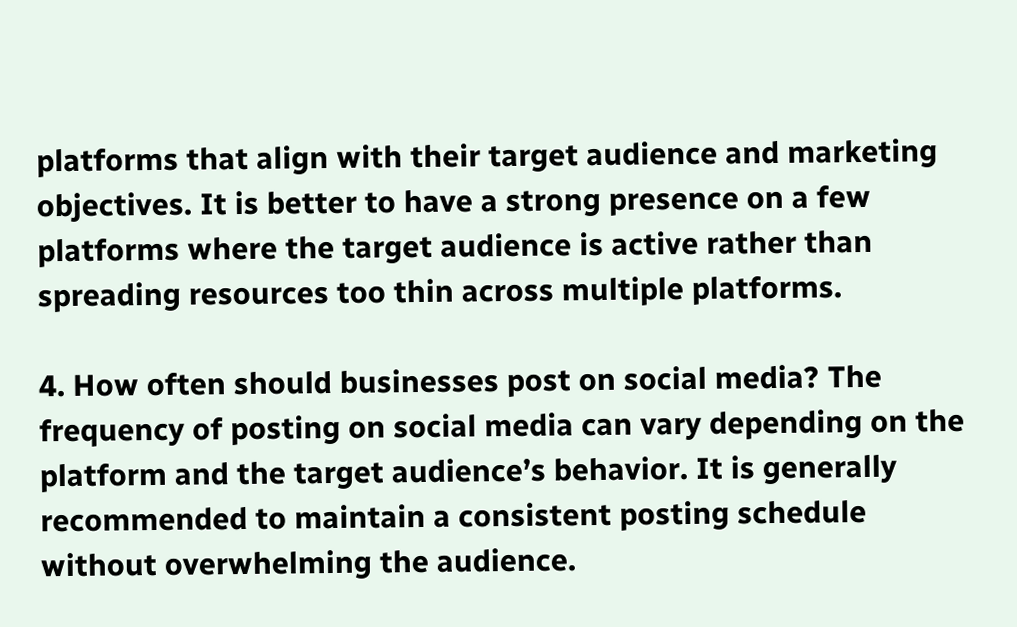platforms that align with their target audience and marketing objectives. It is better to have a strong presence on a few platforms where the target audience is active rather than spreading resources too thin across multiple platforms.

4. How often should businesses post on social media? The frequency of posting on social media can vary depending on the platform and the target audience’s behavior. It is generally recommended to maintain a consistent posting schedule without overwhelming the audience.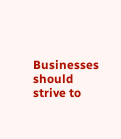Businesses should strive to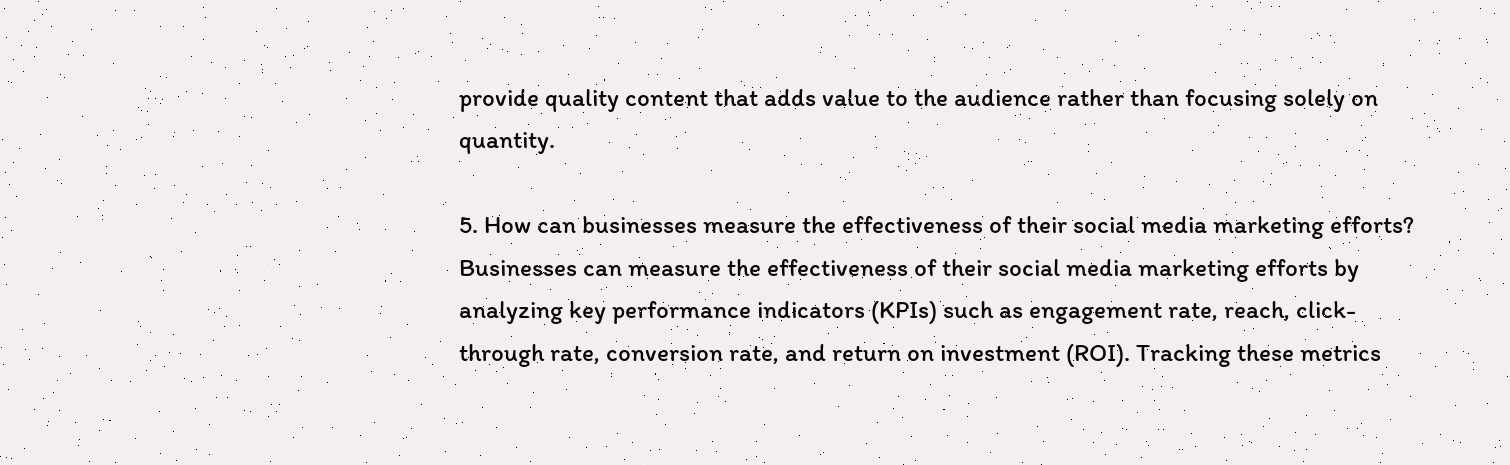provide quality content that adds value to the audience rather than focusing solely on quantity.

5. How can businesses measure the effectiveness of their social media marketing efforts? Businesses can measure the effectiveness of their social media marketing efforts by analyzing key performance indicators (KPIs) such as engagement rate, reach, click-through rate, conversion rate, and return on investment (ROI). Tracking these metrics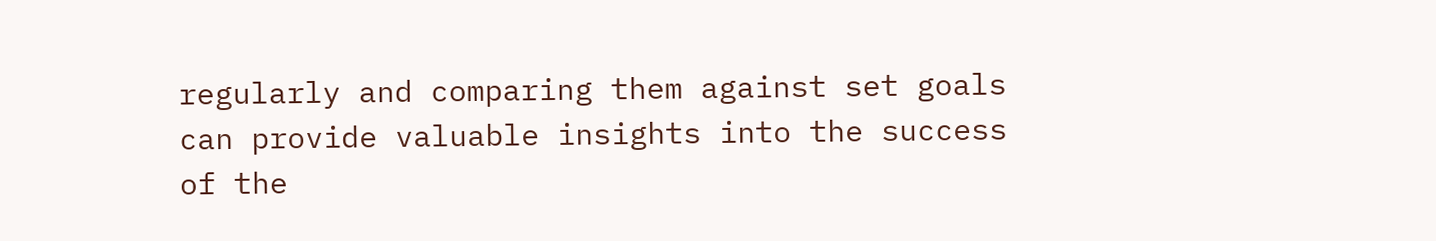regularly and comparing them against set goals can provide valuable insights into the success of the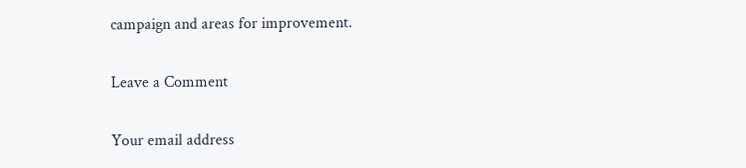campaign and areas for improvement.

Leave a Comment

Your email address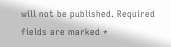will not be published. Required fields are marked *